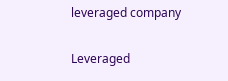leveraged company

Leveraged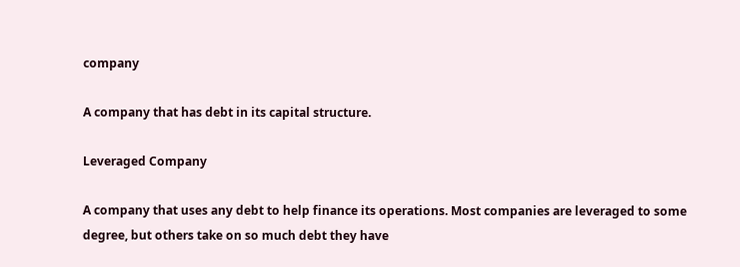company

A company that has debt in its capital structure.

Leveraged Company

A company that uses any debt to help finance its operations. Most companies are leveraged to some degree, but others take on so much debt they have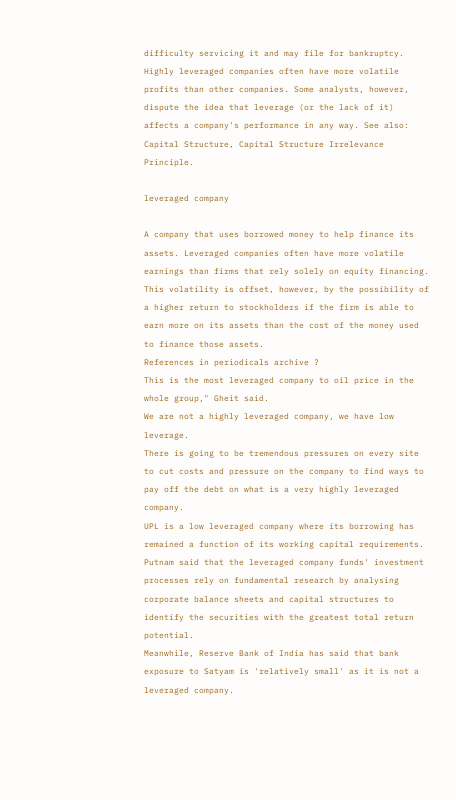difficulty servicing it and may file for bankruptcy. Highly leveraged companies often have more volatile profits than other companies. Some analysts, however, dispute the idea that leverage (or the lack of it) affects a company's performance in any way. See also: Capital Structure, Capital Structure Irrelevance Principle.

leveraged company

A company that uses borrowed money to help finance its assets. Leveraged companies often have more volatile earnings than firms that rely solely on equity financing. This volatility is offset, however, by the possibility of a higher return to stockholders if the firm is able to earn more on its assets than the cost of the money used to finance those assets.
References in periodicals archive ?
This is the most leveraged company to oil price in the whole group," Gheit said.
We are not a highly leveraged company, we have low leverage.
There is going to be tremendous pressures on every site to cut costs and pressure on the company to find ways to pay off the debt on what is a very highly leveraged company.
UPL is a low leveraged company where its borrowing has remained a function of its working capital requirements.
Putnam said that the leveraged company funds' investment processes rely on fundamental research by analysing corporate balance sheets and capital structures to identify the securities with the greatest total return potential.
Meanwhile, Reserve Bank of India has said that bank exposure to Satyam is 'relatively small' as it is not a leveraged company.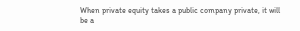When private equity takes a public company private, it will be a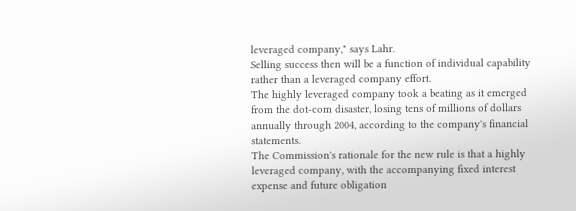leveraged company," says Lahr.
Selling success then will be a function of individual capability rather than a leveraged company effort.
The highly leveraged company took a beating as it emerged from the dot-com disaster, losing tens of millions of dollars annually through 2004, according to the company's financial statements.
The Commission's rationale for the new rule is that a highly leveraged company, with the accompanying fixed interest expense and future obligation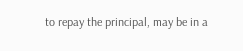to repay the principal, may be in a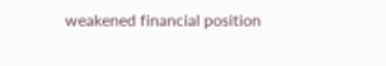weakened financial position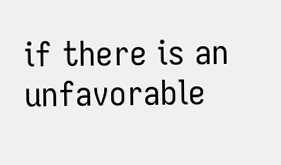if there is an unfavorable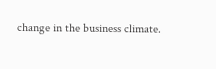change in the business climate.